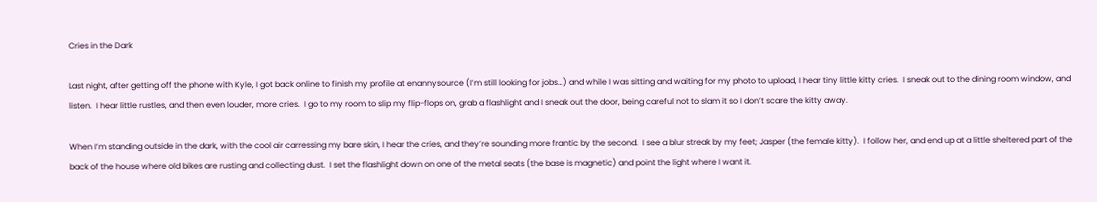Cries in the Dark

Last night, after getting off the phone with Kyle, I got back online to finish my profile at enannysource (I’m still looking for jobs…) and while I was sitting and waiting for my photo to upload, I hear tiny little kitty cries.  I sneak out to the dining room window, and listen.  I hear little rustles, and then even louder, more cries.  I go to my room to slip my flip-flops on, grab a flashlight and I sneak out the door, being careful not to slam it so I don’t scare the kitty away.

When I’m standing outside in the dark, with the cool air carressing my bare skin, I hear the cries, and they’re sounding more frantic by the second.  I see a blur streak by my feet; Jasper (the female kitty).  I follow her, and end up at a little sheltered part of the back of the house where old bikes are rusting and collecting dust.  I set the flashlight down on one of the metal seats (the base is magnetic) and point the light where I want it.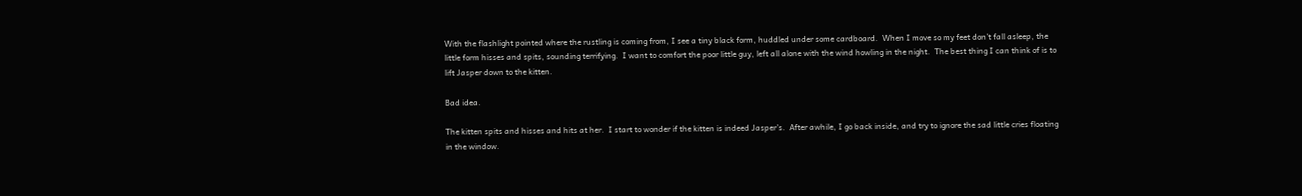With the flashlight pointed where the rustling is coming from, I see a tiny black form, huddled under some cardboard.  When I move so my feet don’t fall asleep, the little form hisses and spits, sounding terrifying.  I want to comfort the poor little guy, left all alone with the wind howling in the night.  The best thing I can think of is to lift Jasper down to the kitten.

Bad idea.

The kitten spits and hisses and hits at her.  I start to wonder if the kitten is indeed Jasper’s.  After awhile, I go back inside, and try to ignore the sad little cries floating in the window.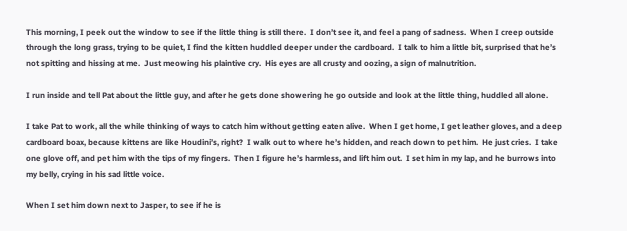This morning, I peek out the window to see if the little thing is still there.  I don’t see it, and feel a pang of sadness.  When I creep outside through the long grass, trying to be quiet, I find the kitten huddled deeper under the cardboard.  I talk to him a little bit, surprised that he’s not spitting and hissing at me.  Just meowing his plaintive cry.  His eyes are all crusty and oozing, a sign of malnutrition.

I run inside and tell Pat about the little guy, and after he gets done showering he go outside and look at the little thing, huddled all alone.

I take Pat to work, all the while thinking of ways to catch him without getting eaten alive.  When I get home, I get leather gloves, and a deep cardboard boax, because kittens are like Houdini’s, right?  I walk out to where he’s hidden, and reach down to pet him.  He just cries.  I take one glove off, and pet him with the tips of my fingers.  Then I figure he’s harmless, and lift him out.  I set him in my lap, and he burrows into my belly, crying in his sad little voice.

When I set him down next to Jasper, to see if he is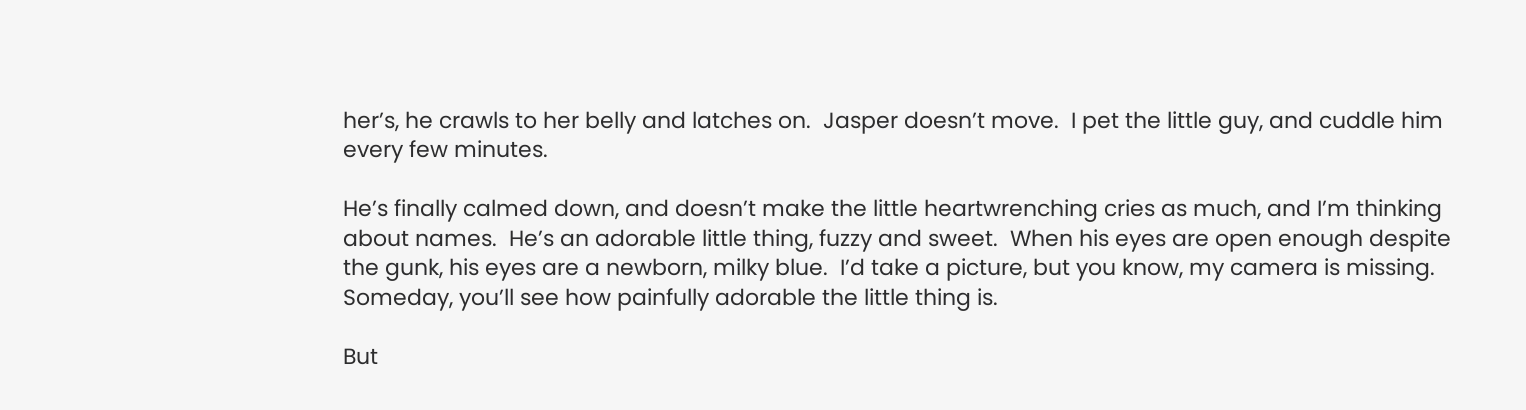her’s, he crawls to her belly and latches on.  Jasper doesn’t move.  I pet the little guy, and cuddle him every few minutes.

He’s finally calmed down, and doesn’t make the little heartwrenching cries as much, and I’m thinking about names.  He’s an adorable little thing, fuzzy and sweet.  When his eyes are open enough despite the gunk, his eyes are a newborn, milky blue.  I’d take a picture, but you know, my camera is missing.  Someday, you’ll see how painfully adorable the little thing is.

But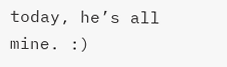today, he’s all mine. :)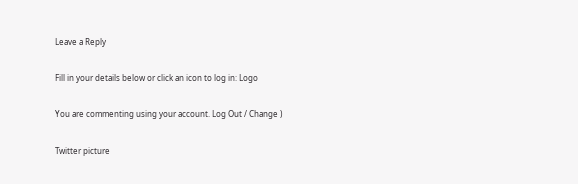Leave a Reply

Fill in your details below or click an icon to log in: Logo

You are commenting using your account. Log Out / Change )

Twitter picture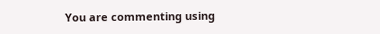You are commenting using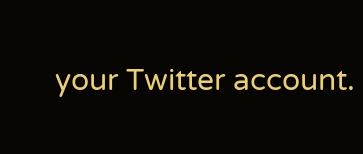your Twitter account.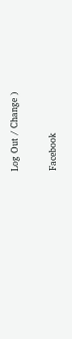Log Out / Change )

Facebook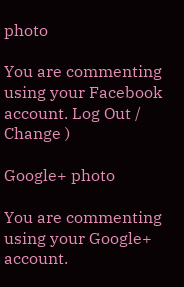photo

You are commenting using your Facebook account. Log Out / Change )

Google+ photo

You are commenting using your Google+ account.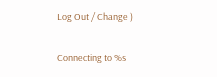Log Out / Change )

Connecting to %s